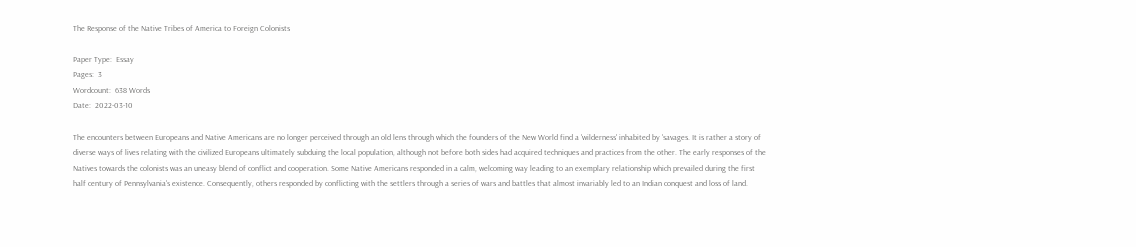The Response of the Native Tribes of America to Foreign Colonists

Paper Type:  Essay
Pages:  3
Wordcount:  638 Words
Date:  2022-03-10

The encounters between Europeans and Native Americans are no longer perceived through an old lens through which the founders of the New World find a 'wilderness' inhabited by 'savages. It is rather a story of diverse ways of lives relating with the civilized Europeans ultimately subduing the local population, although not before both sides had acquired techniques and practices from the other. The early responses of the Natives towards the colonists was an uneasy blend of conflict and cooperation. Some Native Americans responded in a calm, welcoming way leading to an exemplary relationship which prevailed during the first half century of Pennsylvania's existence. Consequently, others responded by conflicting with the settlers through a series of wars and battles that almost invariably led to an Indian conquest and loss of land.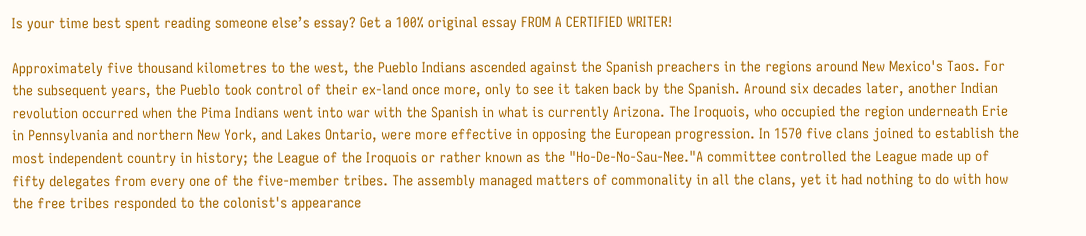Is your time best spent reading someone else’s essay? Get a 100% original essay FROM A CERTIFIED WRITER!

Approximately five thousand kilometres to the west, the Pueblo Indians ascended against the Spanish preachers in the regions around New Mexico's Taos. For the subsequent years, the Pueblo took control of their ex-land once more, only to see it taken back by the Spanish. Around six decades later, another Indian revolution occurred when the Pima Indians went into war with the Spanish in what is currently Arizona. The Iroquois, who occupied the region underneath Erie in Pennsylvania and northern New York, and Lakes Ontario, were more effective in opposing the European progression. In 1570 five clans joined to establish the most independent country in history; the League of the Iroquois or rather known as the "Ho-De-No-Sau-Nee."A committee controlled the League made up of fifty delegates from every one of the five-member tribes. The assembly managed matters of commonality in all the clans, yet it had nothing to do with how the free tribes responded to the colonist's appearance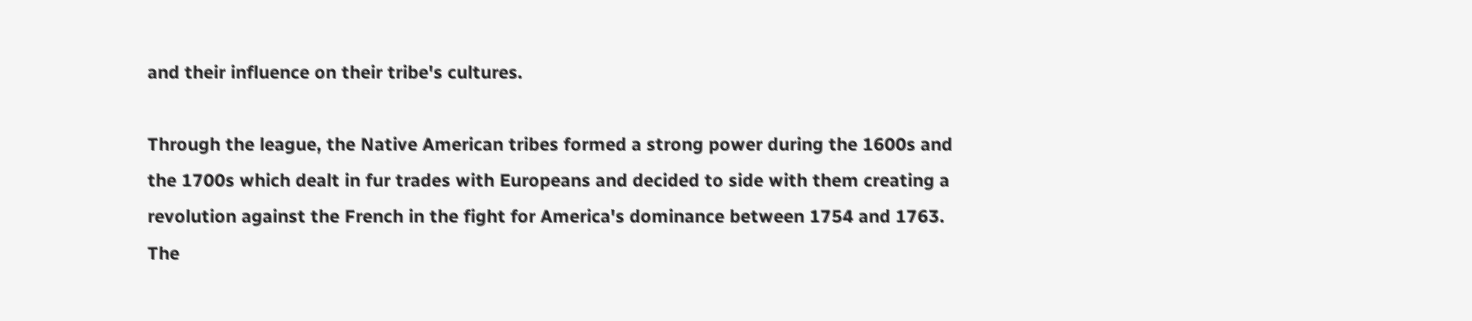and their influence on their tribe's cultures.

Through the league, the Native American tribes formed a strong power during the 1600s and the 1700s which dealt in fur trades with Europeans and decided to side with them creating a revolution against the French in the fight for America's dominance between 1754 and 1763. The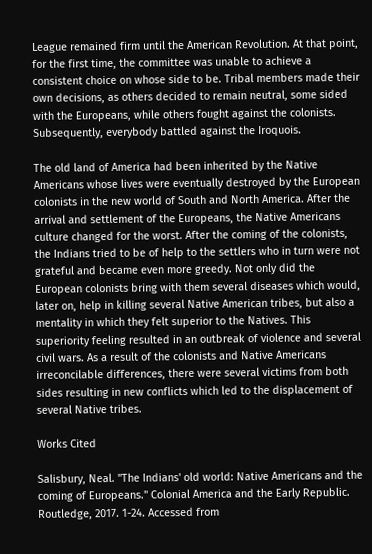League remained firm until the American Revolution. At that point, for the first time, the committee was unable to achieve a consistent choice on whose side to be. Tribal members made their own decisions, as others decided to remain neutral, some sided with the Europeans, while others fought against the colonists. Subsequently, everybody battled against the Iroquois.

The old land of America had been inherited by the Native Americans whose lives were eventually destroyed by the European colonists in the new world of South and North America. After the arrival and settlement of the Europeans, the Native Americans culture changed for the worst. After the coming of the colonists, the Indians tried to be of help to the settlers who in turn were not grateful and became even more greedy. Not only did the European colonists bring with them several diseases which would, later on, help in killing several Native American tribes, but also a mentality in which they felt superior to the Natives. This superiority feeling resulted in an outbreak of violence and several civil wars. As a result of the colonists and Native Americans irreconcilable differences, there were several victims from both sides resulting in new conflicts which led to the displacement of several Native tribes.

Works Cited

Salisbury, Neal. "The Indians' old world: Native Americans and the coming of Europeans." Colonial America and the Early Republic. Routledge, 2017. 1-24. Accessed from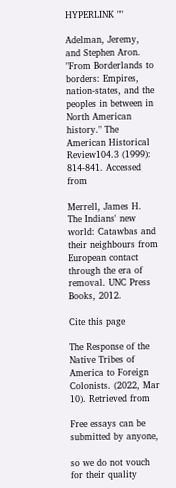HYPERLINK ""

Adelman, Jeremy, and Stephen Aron. "From Borderlands to borders: Empires, nation-states, and the peoples in between in North American history." The American Historical Review104.3 (1999): 814-841. Accessed from

Merrell, James H. The Indians' new world: Catawbas and their neighbours from European contact through the era of removal. UNC Press Books, 2012.

Cite this page

The Response of the Native Tribes of America to Foreign Colonists. (2022, Mar 10). Retrieved from

Free essays can be submitted by anyone,

so we do not vouch for their quality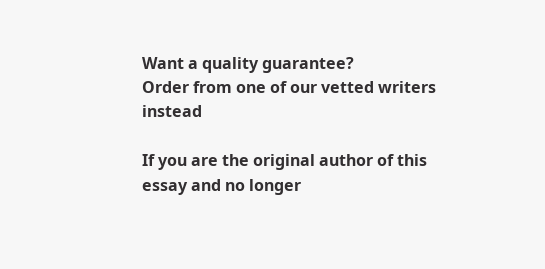Want a quality guarantee?
Order from one of our vetted writers instead

If you are the original author of this essay and no longer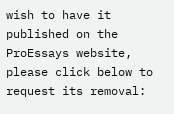wish to have it published on the ProEssays website, please click below to request its removal: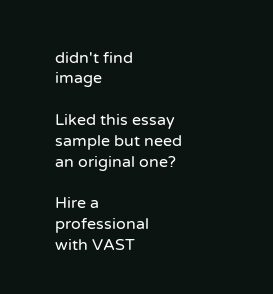didn't find image

Liked this essay sample but need an original one?

Hire a professional with VAST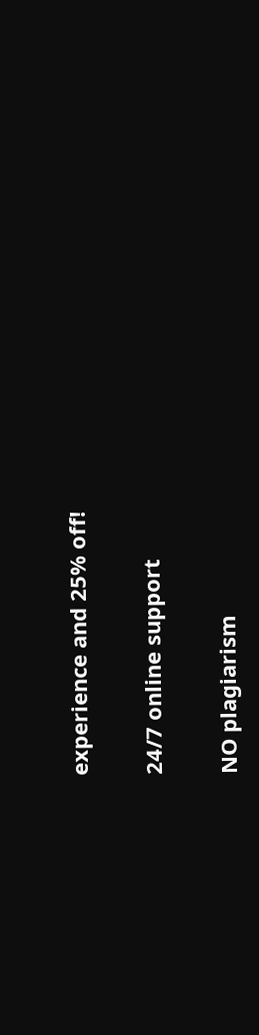experience and 25% off!

24/7 online support

NO plagiarism